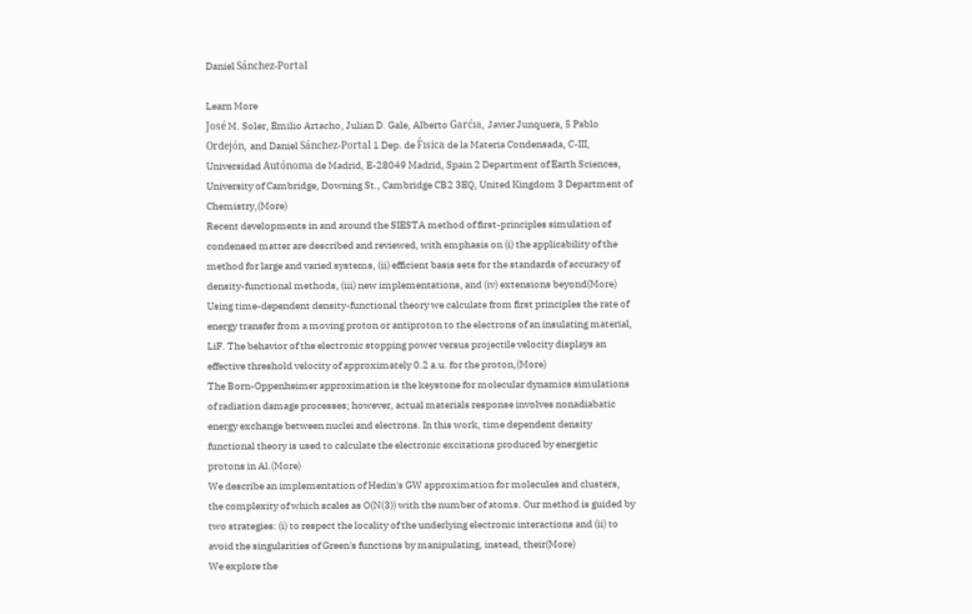Daniel Sánchez-Portal

Learn More
José M. Soler, Emilio Artacho, Julian D. Gale, Alberto Garćıa, Javier Junquera, 5 Pablo Ordejón, and Daniel Sánchez-Portal 1 Dep. de F́ısica de la Materia Condensada, C-III, Universidad Autónoma de Madrid, E-28049 Madrid, Spain 2 Department of Earth Sciences, University of Cambridge, Downing St., Cambridge CB2 3EQ, United Kingdom 3 Department of Chemistry,(More)
Recent developments in and around the SIESTA method of first-principles simulation of condensed matter are described and reviewed, with emphasis on (i) the applicability of the method for large and varied systems, (ii) efficient basis sets for the standards of accuracy of density-functional methods, (iii) new implementations, and (iv) extensions beyond(More)
Using time-dependent density-functional theory we calculate from first principles the rate of energy transfer from a moving proton or antiproton to the electrons of an insulating material, LiF. The behavior of the electronic stopping power versus projectile velocity displays an effective threshold velocity of approximately 0.2 a.u. for the proton,(More)
The Born-Oppenheimer approximation is the keystone for molecular dynamics simulations of radiation damage processes; however, actual materials response involves nonadiabatic energy exchange between nuclei and electrons. In this work, time dependent density functional theory is used to calculate the electronic excitations produced by energetic protons in Al.(More)
We describe an implementation of Hedin's GW approximation for molecules and clusters, the complexity of which scales as O(N(3)) with the number of atoms. Our method is guided by two strategies: (i) to respect the locality of the underlying electronic interactions and (ii) to avoid the singularities of Green's functions by manipulating, instead, their(More)
We explore the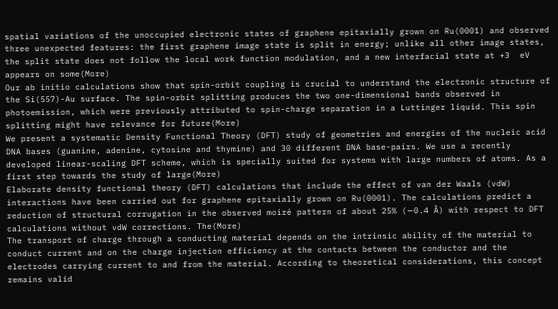spatial variations of the unoccupied electronic states of graphene epitaxially grown on Ru(0001) and observed three unexpected features: the first graphene image state is split in energy; unlike all other image states, the split state does not follow the local work function modulation, and a new interfacial state at +3  eV appears on some(More)
Our ab initio calculations show that spin-orbit coupling is crucial to understand the electronic structure of the Si(557)-Au surface. The spin-orbit splitting produces the two one-dimensional bands observed in photoemission, which were previously attributed to spin-charge separation in a Luttinger liquid. This spin splitting might have relevance for future(More)
We present a systematic Density Functional Theory (DFT) study of geometries and energies of the nucleic acid DNA bases (guanine, adenine, cytosine and thymine) and 30 different DNA base-pairs. We use a recently developed linear-scaling DFT scheme, which is specially suited for systems with large numbers of atoms. As a first step towards the study of large(More)
Elaborate density functional theory (DFT) calculations that include the effect of van der Waals (vdW) interactions have been carried out for graphene epitaxially grown on Ru(0001). The calculations predict a reduction of structural corrugation in the observed moiré pattern of about 25% (∼0.4 Å) with respect to DFT calculations without vdW corrections. The(More)
The transport of charge through a conducting material depends on the intrinsic ability of the material to conduct current and on the charge injection efficiency at the contacts between the conductor and the electrodes carrying current to and from the material. According to theoretical considerations, this concept remains valid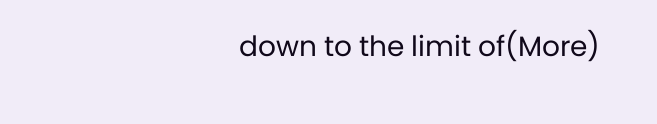down to the limit of(More)